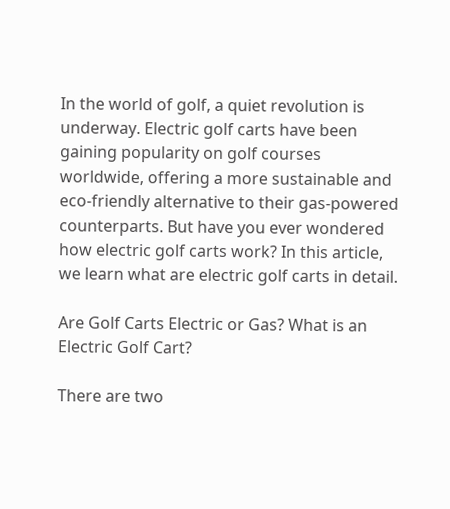In the world of golf, a quiet revolution is underway. Electric golf carts have been gaining popularity on golf courses worldwide, offering a more sustainable and eco-friendly alternative to their gas-powered counterparts. But have you ever wondered how electric golf carts work? In this article, we learn what are electric golf carts in detail.

Are Golf Carts Electric or Gas? What is an Electric Golf Cart?

There are two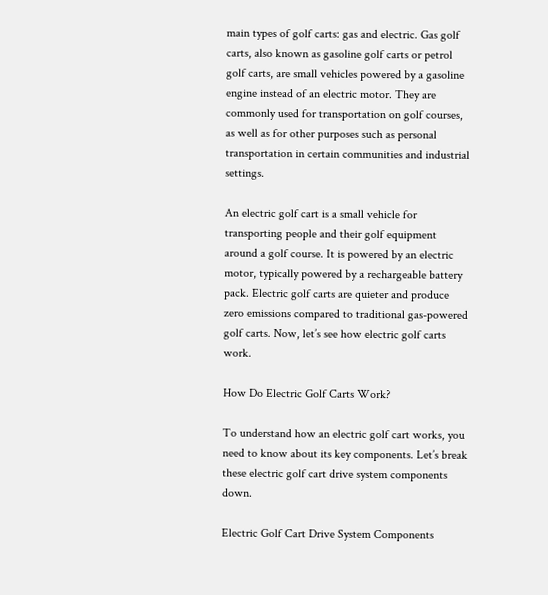main types of golf carts: gas and electric. Gas golf carts, also known as gasoline golf carts or petrol golf carts, are small vehicles powered by a gasoline engine instead of an electric motor. They are commonly used for transportation on golf courses, as well as for other purposes such as personal transportation in certain communities and industrial settings.

An electric golf cart is a small vehicle for transporting people and their golf equipment around a golf course. It is powered by an electric motor, typically powered by a rechargeable battery pack. Electric golf carts are quieter and produce zero emissions compared to traditional gas-powered golf carts. Now, let’s see how electric golf carts work.

How Do Electric Golf Carts Work?

To understand how an electric golf cart works, you need to know about its key components. Let’s break these electric golf cart drive system components down.

Electric Golf Cart Drive System Components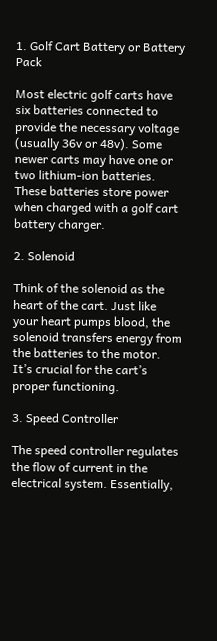1. Golf Cart Battery or Battery Pack

Most electric golf carts have six batteries connected to provide the necessary voltage (usually 36v or 48v). Some newer carts may have one or two lithium-ion batteries. These batteries store power when charged with a golf cart battery charger.

2. Solenoid

Think of the solenoid as the heart of the cart. Just like your heart pumps blood, the solenoid transfers energy from the batteries to the motor. It’s crucial for the cart’s proper functioning.

3. Speed Controller

The speed controller regulates the flow of current in the electrical system. Essentially,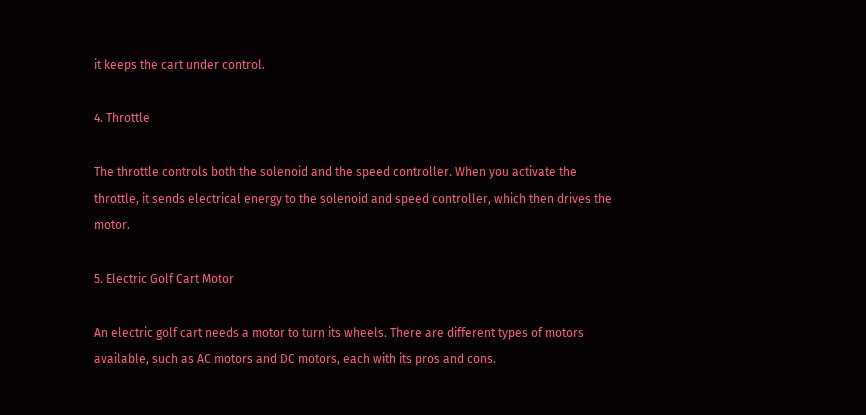it keeps the cart under control.

4. Throttle

The throttle controls both the solenoid and the speed controller. When you activate the throttle, it sends electrical energy to the solenoid and speed controller, which then drives the motor.

5. Electric Golf Cart Motor

An electric golf cart needs a motor to turn its wheels. There are different types of motors available, such as AC motors and DC motors, each with its pros and cons.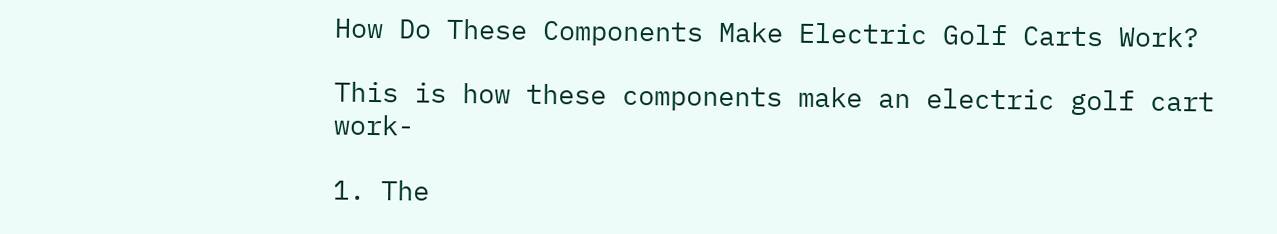How Do These Components Make Electric Golf Carts Work?

This is how these components make an electric golf cart work-

1. The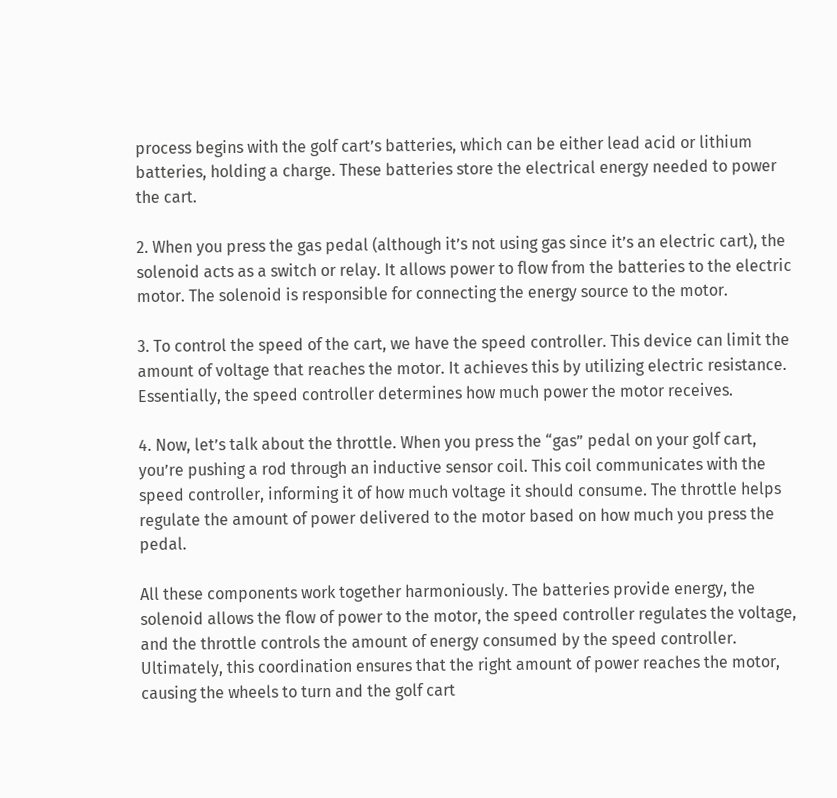process begins with the golf cart’s batteries, which can be either lead acid or lithium batteries, holding a charge. These batteries store the electrical energy needed to power the cart.

2. When you press the gas pedal (although it’s not using gas since it’s an electric cart), the solenoid acts as a switch or relay. It allows power to flow from the batteries to the electric motor. The solenoid is responsible for connecting the energy source to the motor.

3. To control the speed of the cart, we have the speed controller. This device can limit the amount of voltage that reaches the motor. It achieves this by utilizing electric resistance. Essentially, the speed controller determines how much power the motor receives.

4. Now, let’s talk about the throttle. When you press the “gas” pedal on your golf cart, you’re pushing a rod through an inductive sensor coil. This coil communicates with the speed controller, informing it of how much voltage it should consume. The throttle helps regulate the amount of power delivered to the motor based on how much you press the pedal.

All these components work together harmoniously. The batteries provide energy, the solenoid allows the flow of power to the motor, the speed controller regulates the voltage, and the throttle controls the amount of energy consumed by the speed controller. Ultimately, this coordination ensures that the right amount of power reaches the motor, causing the wheels to turn and the golf cart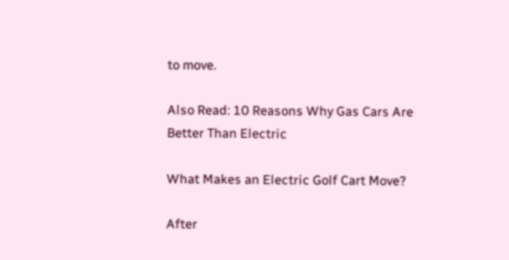to move.

Also Read: 10 Reasons Why Gas Cars Are Better Than Electric

What Makes an Electric Golf Cart Move?

After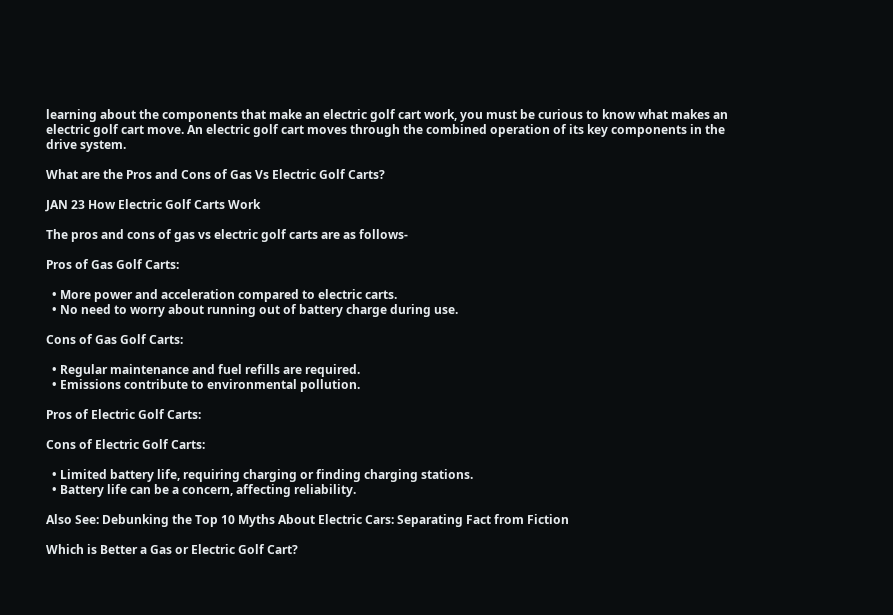learning about the components that make an electric golf cart work, you must be curious to know what makes an electric golf cart move. An electric golf cart moves through the combined operation of its key components in the drive system.

What are the Pros and Cons of Gas Vs Electric Golf Carts?

JAN 23 How Electric Golf Carts Work

The pros and cons of gas vs electric golf carts are as follows-

Pros of Gas Golf Carts:

  • More power and acceleration compared to electric carts.
  • No need to worry about running out of battery charge during use.

Cons of Gas Golf Carts:

  • Regular maintenance and fuel refills are required.
  • Emissions contribute to environmental pollution.

Pros of Electric Golf Carts:

Cons of Electric Golf Carts:

  • Limited battery life, requiring charging or finding charging stations.
  • Battery life can be a concern, affecting reliability.

Also See: Debunking the Top 10 Myths About Electric Cars: Separating Fact from Fiction

Which is Better a Gas or Electric Golf Cart?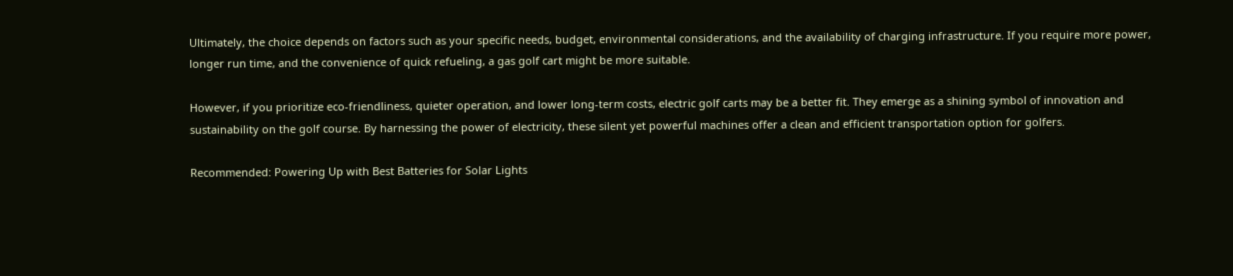Ultimately, the choice depends on factors such as your specific needs, budget, environmental considerations, and the availability of charging infrastructure. If you require more power, longer run time, and the convenience of quick refueling, a gas golf cart might be more suitable.

However, if you prioritize eco-friendliness, quieter operation, and lower long-term costs, electric golf carts may be a better fit. They emerge as a shining symbol of innovation and sustainability on the golf course. By harnessing the power of electricity, these silent yet powerful machines offer a clean and efficient transportation option for golfers.

Recommended: Powering Up with Best Batteries for Solar Lights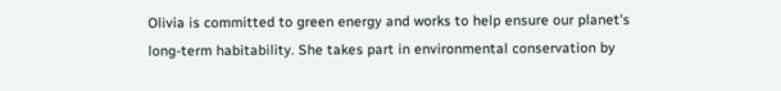Olivia is committed to green energy and works to help ensure our planet's long-term habitability. She takes part in environmental conservation by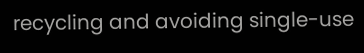recycling and avoiding single-use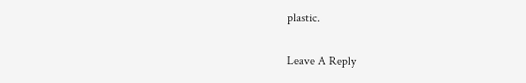plastic.

Leave A Reply